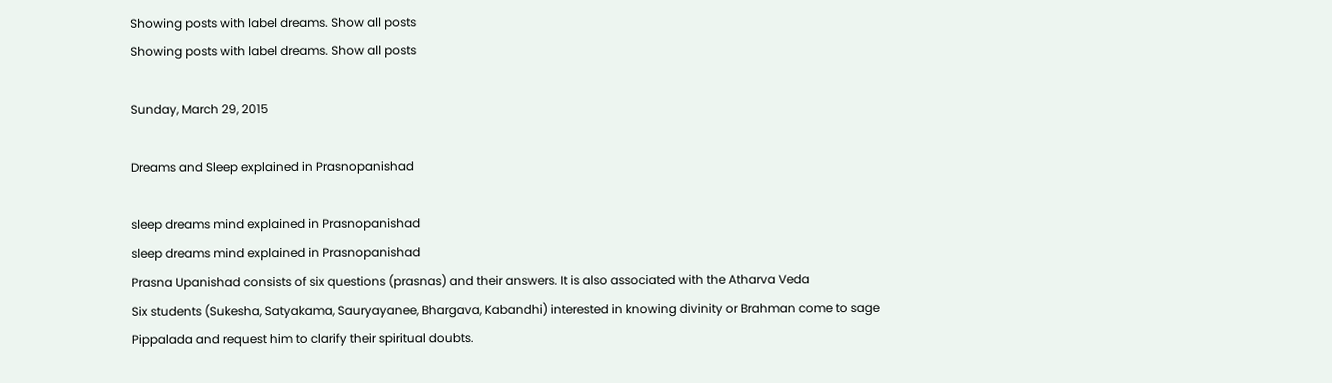Showing posts with label dreams. Show all posts
Showing posts with label dreams. Show all posts

Sunday, March 29, 2015

Dreams and Sleep explained in Prasnopanishad

sleep dreams mind explained in Prasnopanishad
sleep dreams mind explained in Prasnopanishad
Prasna Upanishad consists of six questions (prasnas) and their answers. It is also associated with the Atharva Veda
Six students (Sukesha, Satyakama, Sauryayanee, Bhargava, Kabandhi) interested in knowing divinity or Brahman come to sage Pippalada and request him to clarify their spiritual doubts.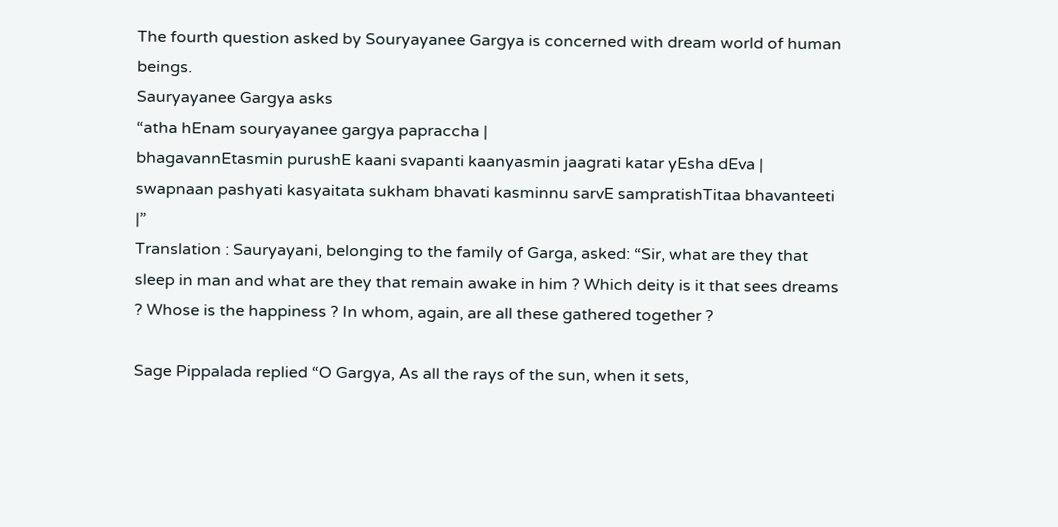The fourth question asked by Souryayanee Gargya is concerned with dream world of human beings.
Sauryayanee Gargya asks
“atha hEnam souryayanee gargya papraccha |
bhagavannEtasmin purushE kaani svapanti kaanyasmin jaagrati katar yEsha dEva |
swapnaan pashyati kasyaitata sukham bhavati kasminnu sarvE sampratishTitaa bhavanteeti |”
Translation : Sauryayani, belonging to the family of Garga, asked: “Sir, what are they that sleep in man and what are they that remain awake in him ? Which deity is it that sees dreams ? Whose is the happiness ? In whom, again, are all these gathered together ?

Sage Pippalada replied “O Gargya, As all the rays of the sun, when it sets,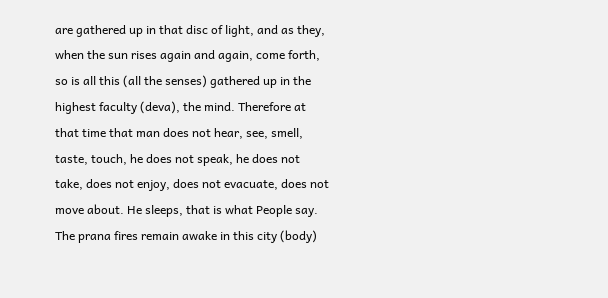are gathered up in that disc of light, and as they, when the sun rises again and again, come forth, so is all this (all the senses) gathered up in the highest faculty (deva), the mind. Therefore at that time that man does not hear, see, smell, taste, touch, he does not speak, he does not take, does not enjoy, does not evacuate, does not move about. He sleeps, that is what People say.
The prana fires remain awake in this city (body)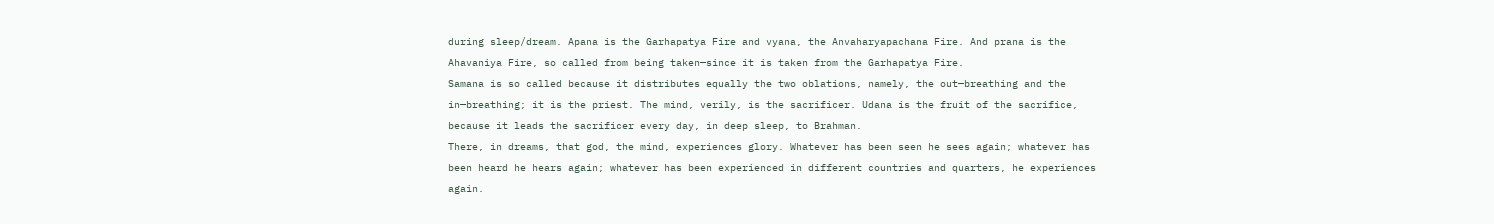during sleep/dream. Apana is the Garhapatya Fire and vyana, the Anvaharyapachana Fire. And prana is the Ahavaniya Fire, so called from being taken—since it is taken from the Garhapatya Fire.
Samana is so called because it distributes equally the two oblations, namely, the out—breathing and the in—breathing; it is the priest. The mind, verily, is the sacrificer. Udana is the fruit of the sacrifice, because it leads the sacrificer every day, in deep sleep, to Brahman.
There, in dreams, that god, the mind, experiences glory. Whatever has been seen he sees again; whatever has been heard he hears again; whatever has been experienced in different countries and quarters, he experiences again.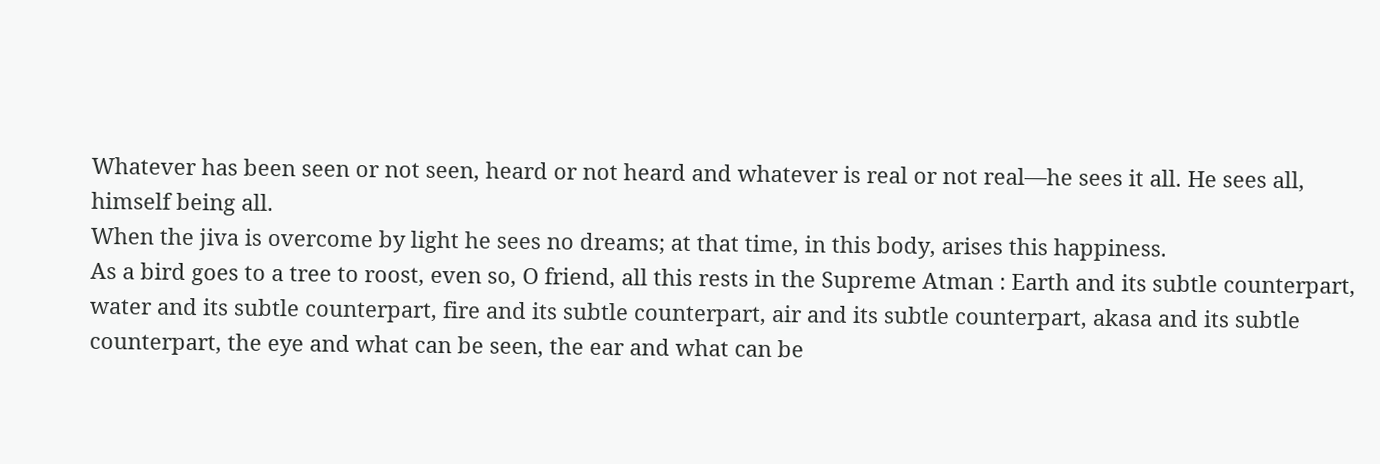Whatever has been seen or not seen, heard or not heard and whatever is real or not real—he sees it all. He sees all, himself being all.
When the jiva is overcome by light he sees no dreams; at that time, in this body, arises this happiness.
As a bird goes to a tree to roost, even so, O friend, all this rests in the Supreme Atman : Earth and its subtle counterpart, water and its subtle counterpart, fire and its subtle counterpart, air and its subtle counterpart, akasa and its subtle counterpart, the eye and what can be seen, the ear and what can be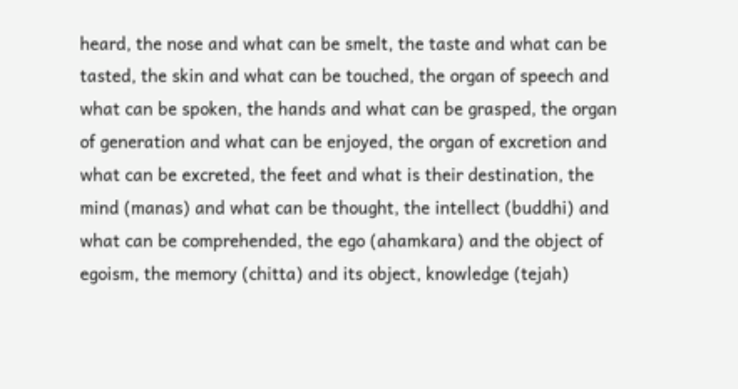heard, the nose and what can be smelt, the taste and what can be tasted, the skin and what can be touched, the organ of speech and what can be spoken, the hands and what can be grasped, the organ of generation and what can be enjoyed, the organ of excretion and what can be excreted, the feet and what is their destination, the mind (manas) and what can be thought, the intellect (buddhi) and what can be comprehended, the ego (ahamkara) and the object of egoism, the memory (chitta) and its object, knowledge (tejah)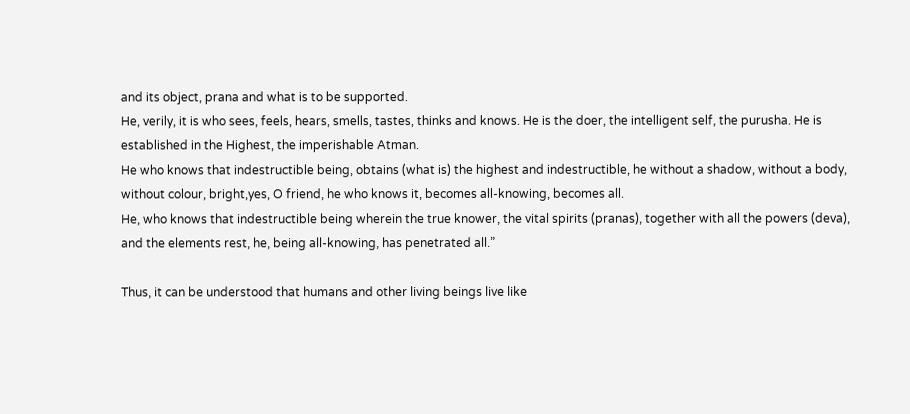and its object, prana and what is to be supported.
He, verily, it is who sees, feels, hears, smells, tastes, thinks and knows. He is the doer, the intelligent self, the purusha. He is established in the Highest, the imperishable Atman.
He who knows that indestructible being, obtains (what is) the highest and indestructible, he without a shadow, without a body, without colour, bright,yes, O friend, he who knows it, becomes all-knowing, becomes all.
He, who knows that indestructible being wherein the true knower, the vital spirits (pranas), together with all the powers (deva), and the elements rest, he, being all-knowing, has penetrated all.”

Thus, it can be understood that humans and other living beings live like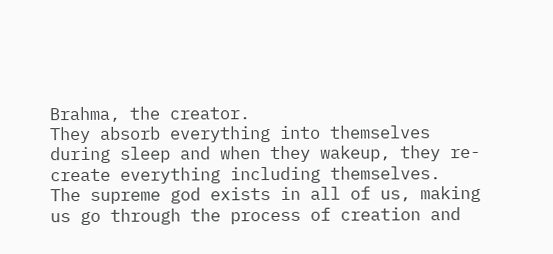Brahma, the creator.
They absorb everything into themselves during sleep and when they wakeup, they re-create everything including themselves.
The supreme god exists in all of us, making us go through the process of creation and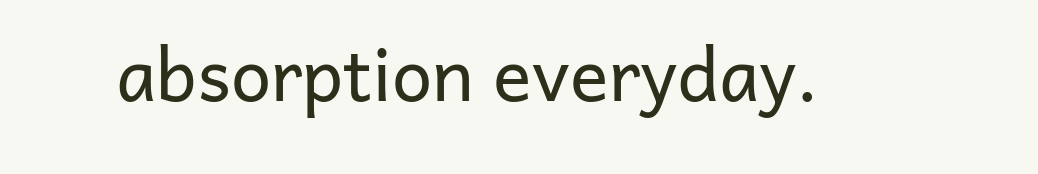absorption everyday.